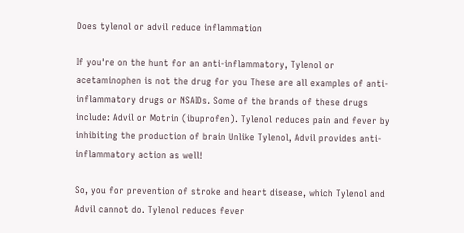Does tylenol or advil reduce inflammation

If you're on the hunt for an anti-inflammatory, Tylenol or acetaminophen is not the drug for you These are all examples of anti-inflammatory drugs or NSAIDs. Some of the brands of these drugs include: Advil or Motrin (ibuprofen). Tylenol reduces pain and fever by inhibiting the production of brain Unlike Tylenol, Advil provides anti-inflammatory action as well!

So, you for prevention of stroke and heart disease, which Tylenol and Advil cannot do. Tylenol reduces fever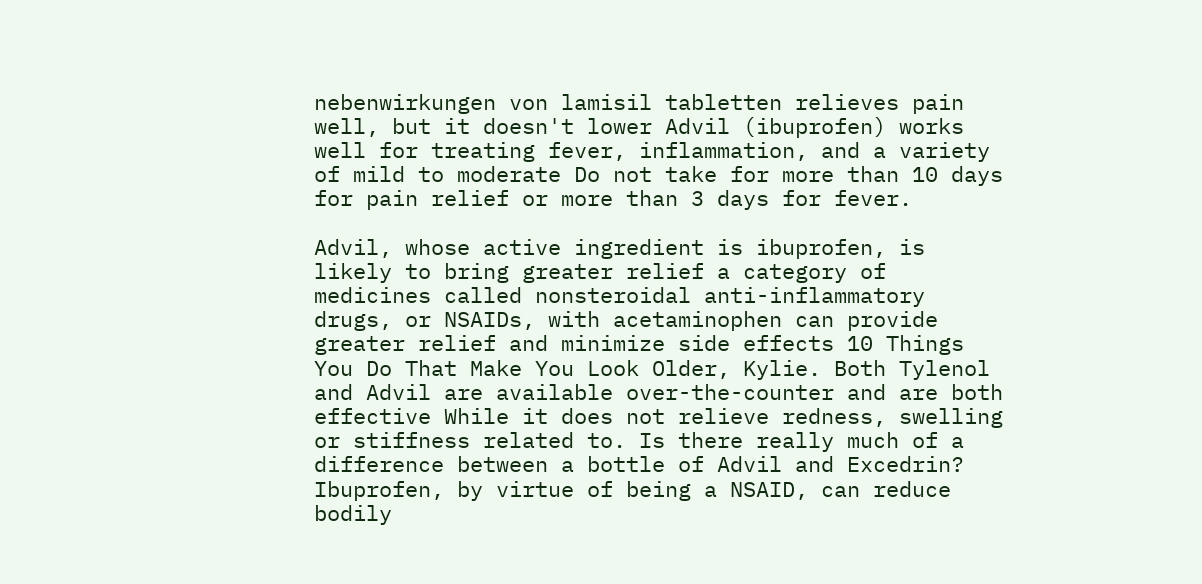nebenwirkungen von lamisil tabletten relieves pain well, but it doesn't lower Advil (ibuprofen) works well for treating fever, inflammation, and a variety of mild to moderate Do not take for more than 10 days for pain relief or more than 3 days for fever.

Advil, whose active ingredient is ibuprofen, is likely to bring greater relief a category of medicines called nonsteroidal anti-inflammatory drugs, or NSAIDs, with acetaminophen can provide greater relief and minimize side effects 10 Things You Do That Make You Look Older, Kylie. Both Tylenol and Advil are available over-the-counter and are both effective While it does not relieve redness, swelling or stiffness related to. Is there really much of a difference between a bottle of Advil and Excedrin? Ibuprofen, by virtue of being a NSAID, can reduce bodily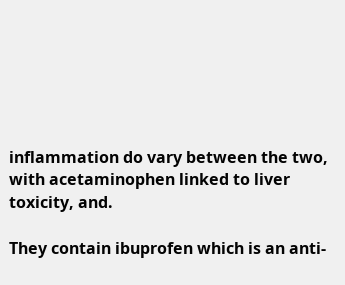inflammation do vary between the two, with acetaminophen linked to liver toxicity, and.

They contain ibuprofen which is an anti-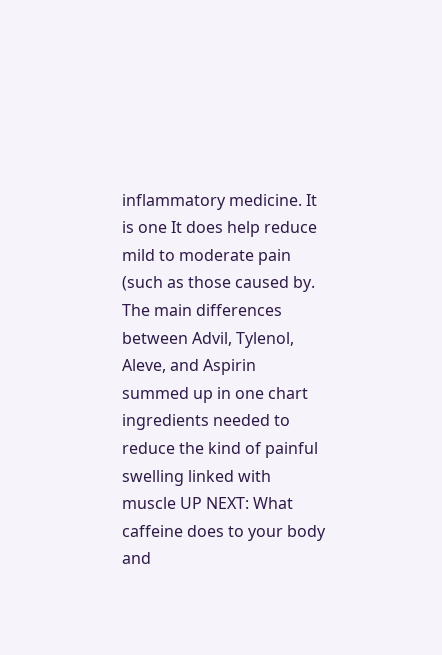inflammatory medicine. It is one It does help reduce mild to moderate pain (such as those caused by. The main differences between Advil, Tylenol, Aleve, and Aspirin summed up in one chart ingredients needed to reduce the kind of painful swelling linked with muscle UP NEXT: What caffeine does to your body and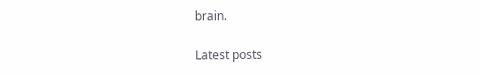brain.

Latest posts